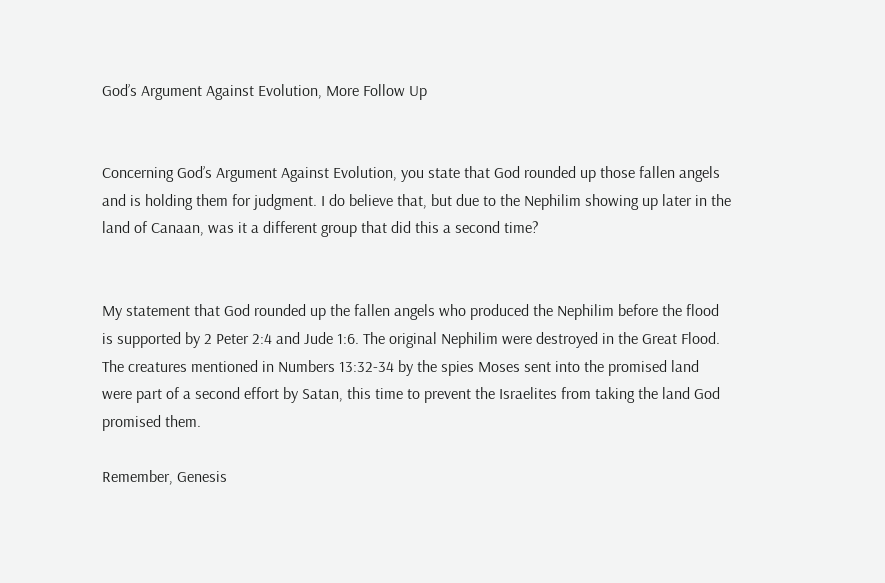God’s Argument Against Evolution, More Follow Up


Concerning God’s Argument Against Evolution, you state that God rounded up those fallen angels and is holding them for judgment. I do believe that, but due to the Nephilim showing up later in the land of Canaan, was it a different group that did this a second time?


My statement that God rounded up the fallen angels who produced the Nephilim before the flood is supported by 2 Peter 2:4 and Jude 1:6. The original Nephilim were destroyed in the Great Flood. The creatures mentioned in Numbers 13:32-34 by the spies Moses sent into the promised land were part of a second effort by Satan, this time to prevent the Israelites from taking the land God promised them.

Remember, Genesis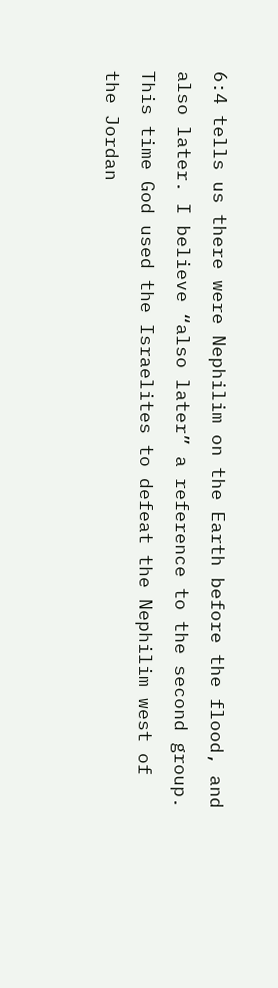6:4 tells us there were Nephilim on the Earth before the flood, and also later. I believe “also later” a reference to the second group. This time God used the Israelites to defeat the Nephilim west of the Jordan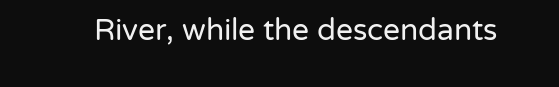River, while the descendants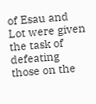of Esau and Lot were given the task of defeating those on the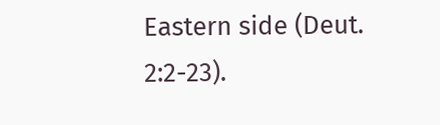Eastern side (Deut. 2:2-23).